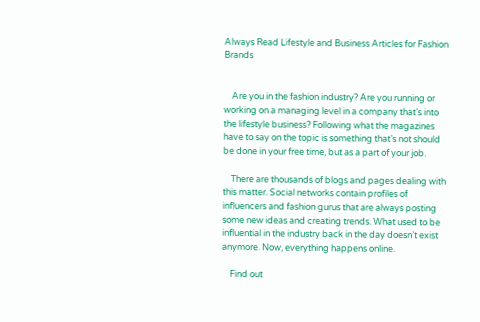Always Read Lifestyle and Business Articles for Fashion Brands


    Are you in the fashion industry? Are you running or working on a managing level in a company that’s into the lifestyle business? Following what the magazines have to say on the topic is something that’s not should be done in your free time, but as a part of your job.

    There are thousands of blogs and pages dealing with this matter. Social networks contain profiles of influencers and fashion gurus that are always posting some new ideas and creating trends. What used to be influential in the industry back in the day doesn’t exist anymore. Now, everything happens online.

    Find out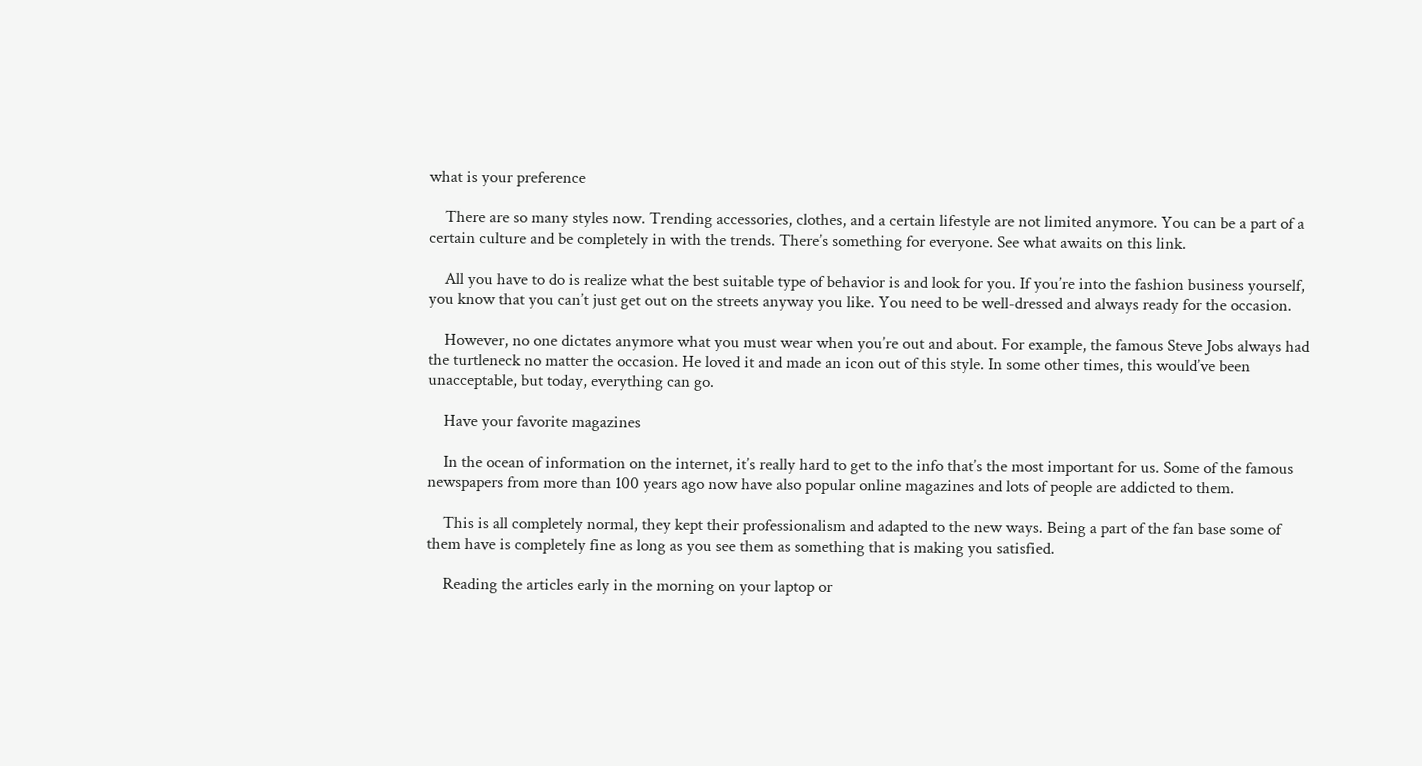what is your preference

    There are so many styles now. Trending accessories, clothes, and a certain lifestyle are not limited anymore. You can be a part of a certain culture and be completely in with the trends. There’s something for everyone. See what awaits on this link.

    All you have to do is realize what the best suitable type of behavior is and look for you. If you’re into the fashion business yourself, you know that you can’t just get out on the streets anyway you like. You need to be well-dressed and always ready for the occasion.

    However, no one dictates anymore what you must wear when you’re out and about. For example, the famous Steve Jobs always had the turtleneck no matter the occasion. He loved it and made an icon out of this style. In some other times, this would’ve been unacceptable, but today, everything can go.

    Have your favorite magazines

    In the ocean of information on the internet, it’s really hard to get to the info that’s the most important for us. Some of the famous newspapers from more than 100 years ago now have also popular online magazines and lots of people are addicted to them.

    This is all completely normal, they kept their professionalism and adapted to the new ways. Being a part of the fan base some of them have is completely fine as long as you see them as something that is making you satisfied.

    Reading the articles early in the morning on your laptop or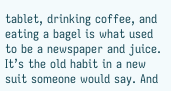tablet, drinking coffee, and eating a bagel is what used to be a newspaper and juice. It’s the old habit in a new suit someone would say. And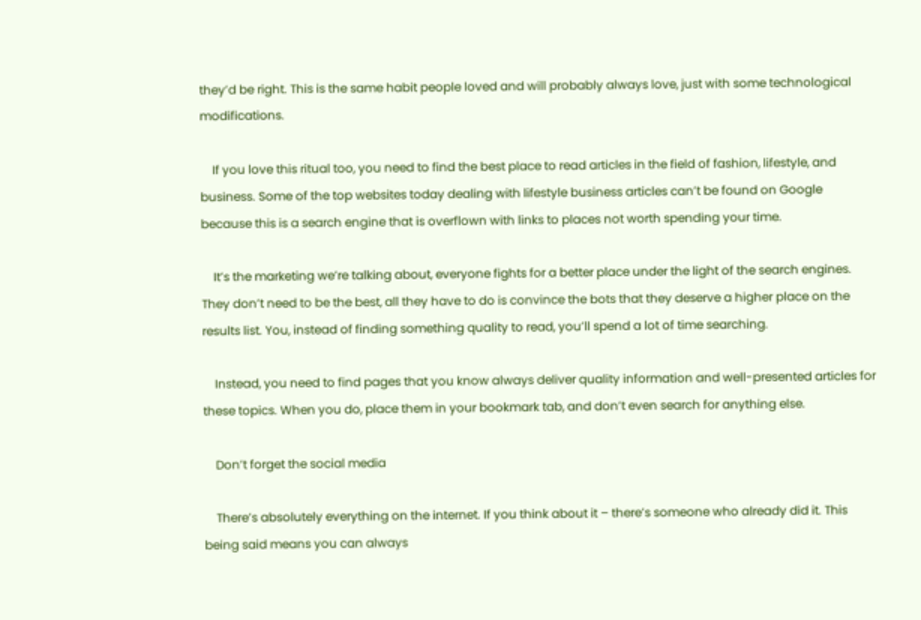they’d be right. This is the same habit people loved and will probably always love, just with some technological modifications.

    If you love this ritual too, you need to find the best place to read articles in the field of fashion, lifestyle, and business. Some of the top websites today dealing with lifestyle business articles can’t be found on Google because this is a search engine that is overflown with links to places not worth spending your time.

    It’s the marketing we’re talking about, everyone fights for a better place under the light of the search engines. They don’t need to be the best, all they have to do is convince the bots that they deserve a higher place on the results list. You, instead of finding something quality to read, you’ll spend a lot of time searching.

    Instead, you need to find pages that you know always deliver quality information and well-presented articles for these topics. When you do, place them in your bookmark tab, and don’t even search for anything else.

    Don’t forget the social media

    There’s absolutely everything on the internet. If you think about it – there’s someone who already did it. This being said means you can always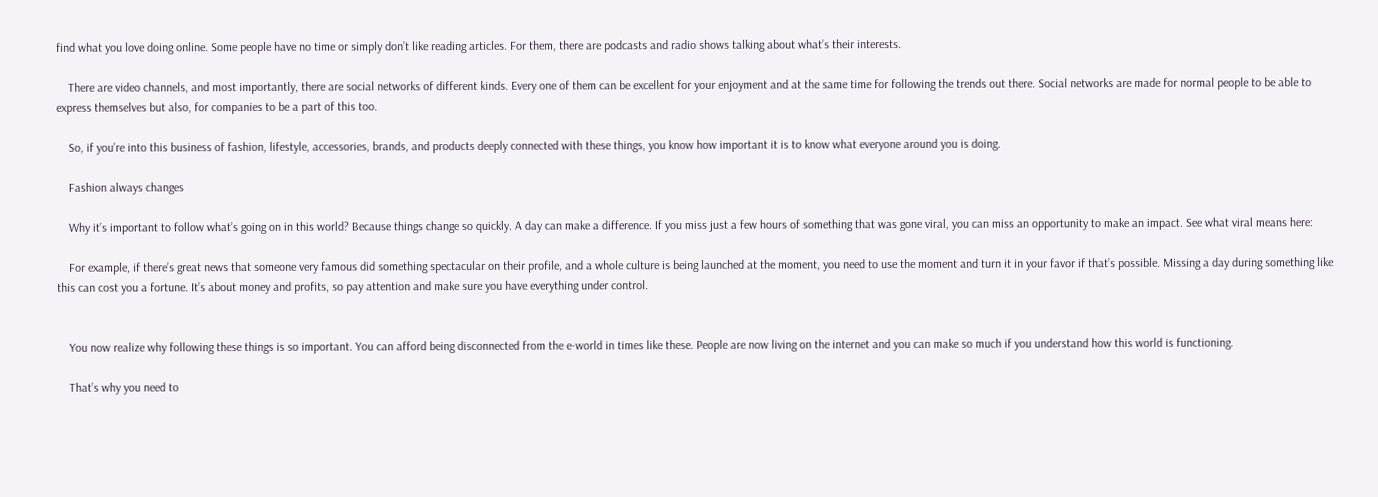find what you love doing online. Some people have no time or simply don’t like reading articles. For them, there are podcasts and radio shows talking about what’s their interests.

    There are video channels, and most importantly, there are social networks of different kinds. Every one of them can be excellent for your enjoyment and at the same time for following the trends out there. Social networks are made for normal people to be able to express themselves but also, for companies to be a part of this too.

    So, if you’re into this business of fashion, lifestyle, accessories, brands, and products deeply connected with these things, you know how important it is to know what everyone around you is doing.

    Fashion always changes

    Why it’s important to follow what’s going on in this world? Because things change so quickly. A day can make a difference. If you miss just a few hours of something that was gone viral, you can miss an opportunity to make an impact. See what viral means here:

    For example, if there’s great news that someone very famous did something spectacular on their profile, and a whole culture is being launched at the moment, you need to use the moment and turn it in your favor if that’s possible. Missing a day during something like this can cost you a fortune. It’s about money and profits, so pay attention and make sure you have everything under control.


    You now realize why following these things is so important. You can afford being disconnected from the e-world in times like these. People are now living on the internet and you can make so much if you understand how this world is functioning.

    That’s why you need to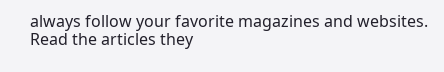always follow your favorite magazines and websites. Read the articles they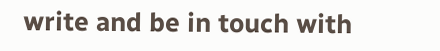write and be in touch with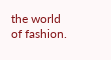the world of fashion.